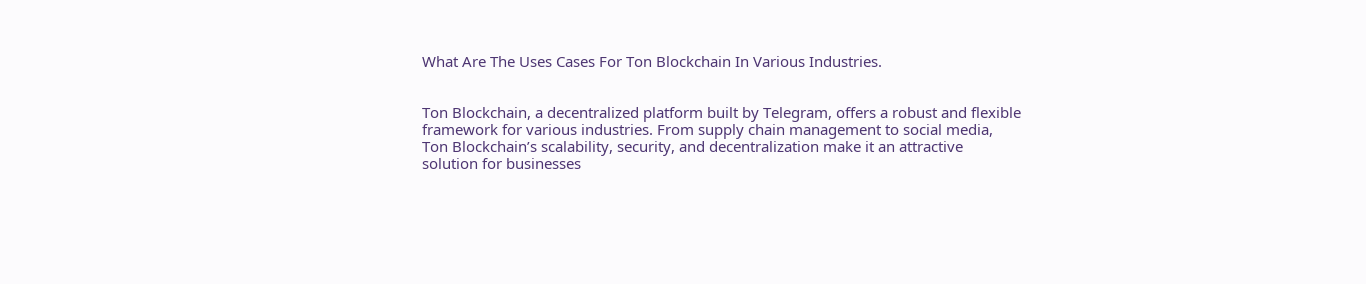What Are The Uses Cases For Ton Blockchain In Various Industries.


Ton Blockchain, a decentralized platform built by Telegram, offers a robust and flexible framework for various industries. From supply chain management to social media, Ton Blockchain’s scalability, security, and decentralization make it an attractive solution for businesses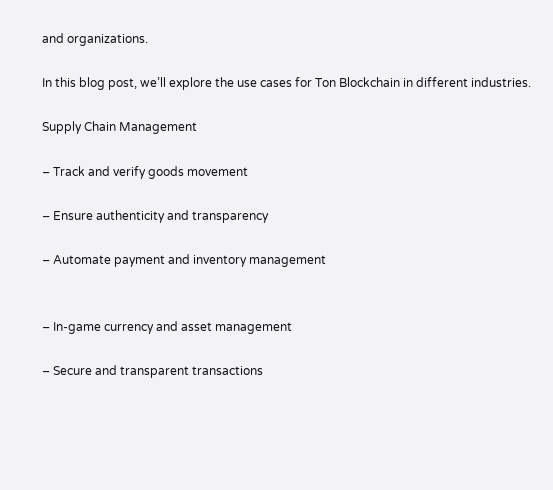and organizations.

In this blog post, we’ll explore the use cases for Ton Blockchain in different industries.

Supply Chain Management

– Track and verify goods movement

– Ensure authenticity and transparency

– Automate payment and inventory management


– In-game currency and asset management

– Secure and transparent transactions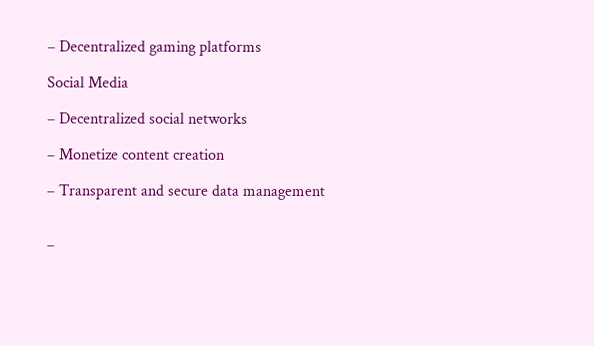– Decentralized gaming platforms

Social Media

– Decentralized social networks

– Monetize content creation

– Transparent and secure data management


–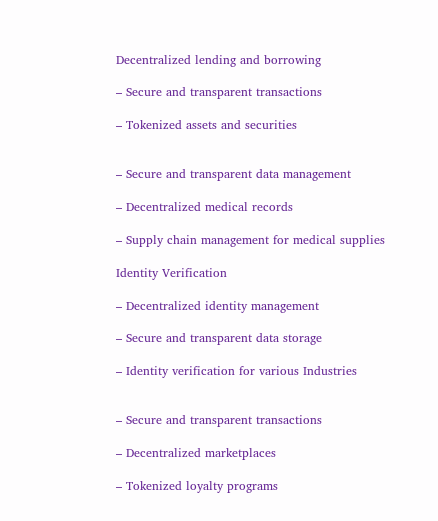Decentralized lending and borrowing

– Secure and transparent transactions

– Tokenized assets and securities


– Secure and transparent data management

– Decentralized medical records

– Supply chain management for medical supplies

Identity Verification

– Decentralized identity management

– Secure and transparent data storage

– Identity verification for various Industries


– Secure and transparent transactions

– Decentralized marketplaces

– Tokenized loyalty programs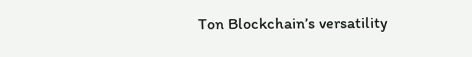Ton Blockchain’s versatility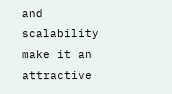and scalability make it an attractive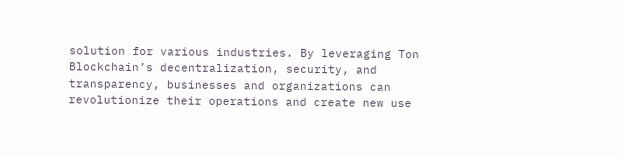solution for various industries. By leveraging Ton Blockchain’s decentralization, security, and transparency, businesses and organizations can revolutionize their operations and create new use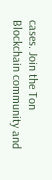cases. Join the Ton Blockchain community and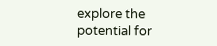explore the potential for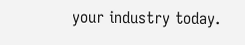your industry today.